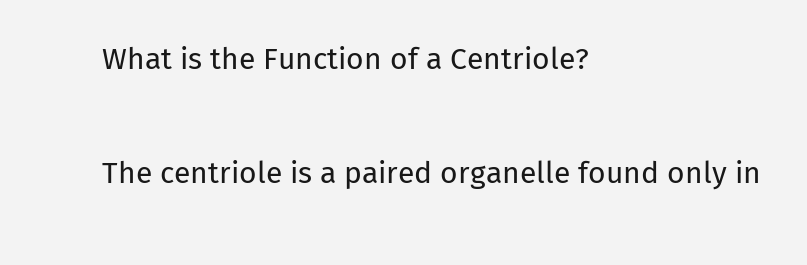What is the Function of a Centriole?

The centriole is a paired organelle found only in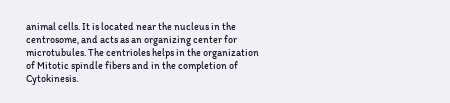animal cells. It is located near the nucleus in the centrosome, and acts as an organizing center for microtubules. The centrioles helps in the organization of Mitotic spindle fibers and in the completion of Cytokinesis.